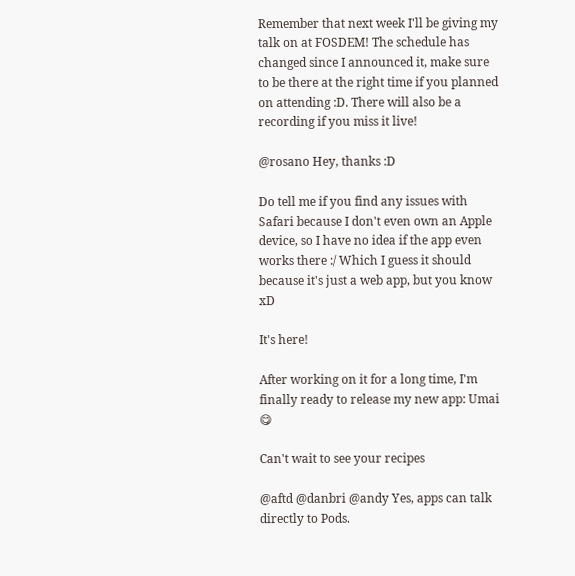Remember that next week I'll be giving my talk on at FOSDEM! The schedule has changed since I announced it, make sure to be there at the right time if you planned on attending :D. There will also be a recording if you miss it live!

@rosano Hey, thanks :D

Do tell me if you find any issues with Safari because I don't even own an Apple device, so I have no idea if the app even works there :/ Which I guess it should because it's just a web app, but you know xD

It's here!

After working on it for a long time, I'm finally ready to release my new app: Umai 😋

Can't wait to see your recipes

@aftd @danbri @andy Yes, apps can talk directly to Pods.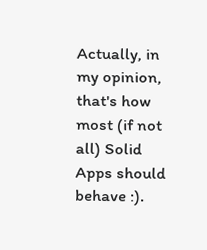Actually, in my opinion, that's how most (if not all) Solid Apps should behave :).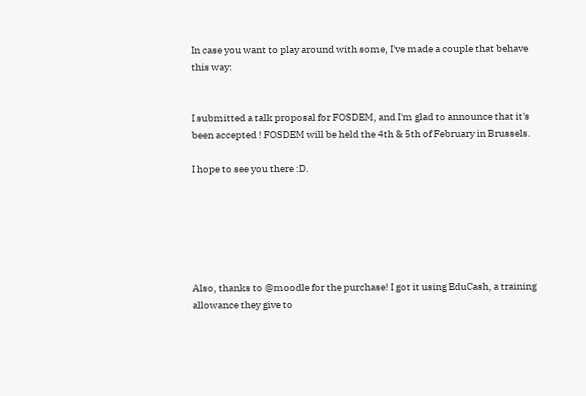In case you want to play around with some, I've made a couple that behave this way:


I submitted a talk proposal for FOSDEM, and I'm glad to announce that it's been accepted ! FOSDEM will be held the 4th & 5th of February in Brussels.

I hope to see you there :D.






Also, thanks to @moodle for the purchase! I got it using EduCash, a training allowance they give to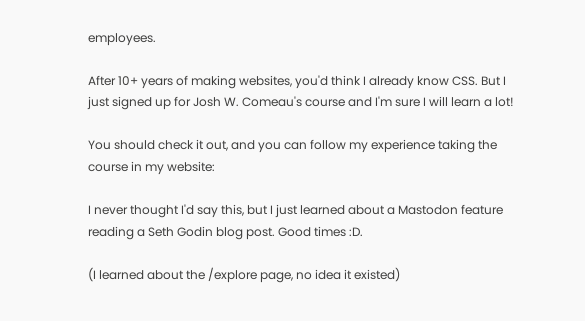employees.

After 10+ years of making websites, you'd think I already know CSS. But I just signed up for Josh W. Comeau's course and I'm sure I will learn a lot!

You should check it out, and you can follow my experience taking the course in my website:

I never thought I'd say this, but I just learned about a Mastodon feature reading a Seth Godin blog post. Good times :D.

(I learned about the /explore page, no idea it existed)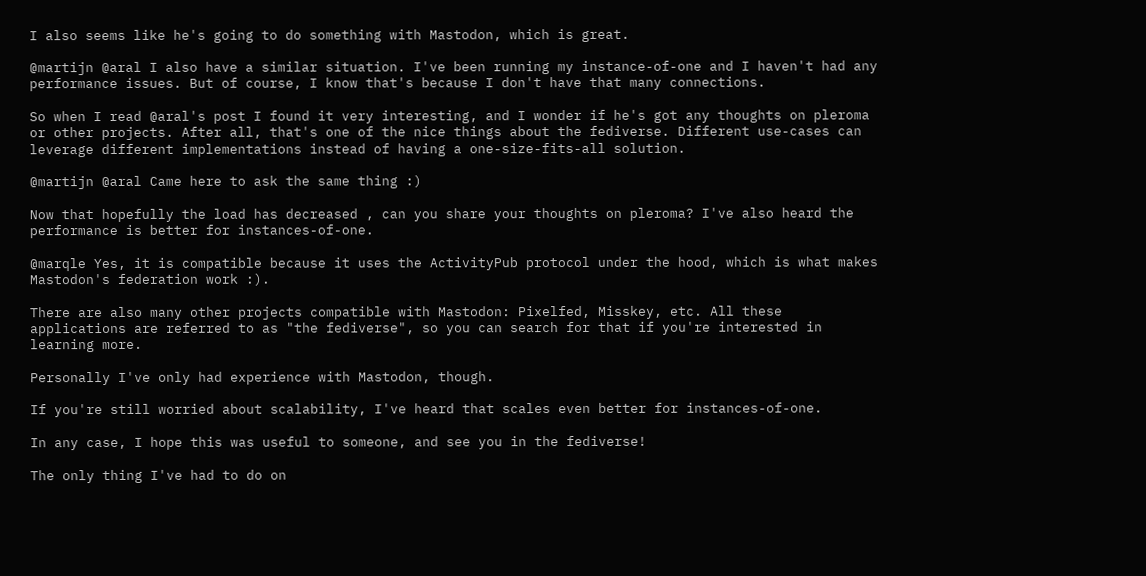I also seems like he's going to do something with Mastodon, which is great.

@martijn @aral I also have a similar situation. I've been running my instance-of-one and I haven't had any performance issues. But of course, I know that's because I don't have that many connections.

So when I read @aral's post I found it very interesting, and I wonder if he's got any thoughts on pleroma or other projects. After all, that's one of the nice things about the fediverse. Different use-cases can leverage different implementations instead of having a one-size-fits-all solution.

@martijn @aral Came here to ask the same thing :)

Now that hopefully the load has decreased , can you share your thoughts on pleroma? I've also heard the performance is better for instances-of-one.

@marqle Yes, it is compatible because it uses the ActivityPub protocol under the hood, which is what makes Mastodon's federation work :).

There are also many other projects compatible with Mastodon: Pixelfed, Misskey, etc. All these applications are referred to as "the fediverse", so you can search for that if you're interested in learning more.

Personally I've only had experience with Mastodon, though.

If you're still worried about scalability, I've heard that scales even better for instances-of-one.

In any case, I hope this was useful to someone, and see you in the fediverse!

The only thing I've had to do on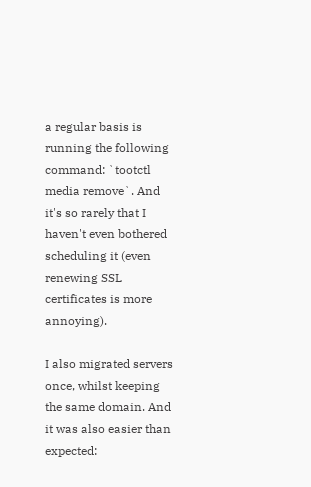a regular basis is running the following command: `tootctl media remove`. And it's so rarely that I haven't even bothered scheduling it (even renewing SSL certificates is more annoying).

I also migrated servers once, whilst keeping the same domain. And it was also easier than expected: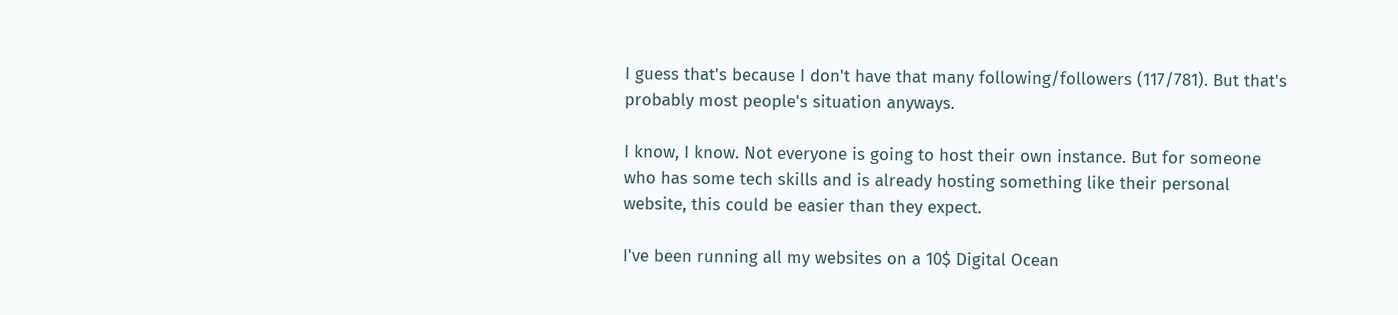I guess that's because I don't have that many following/followers (117/781). But that's probably most people's situation anyways.

I know, I know. Not everyone is going to host their own instance. But for someone who has some tech skills and is already hosting something like their personal website, this could be easier than they expect.

I've been running all my websites on a 10$ Digital Ocean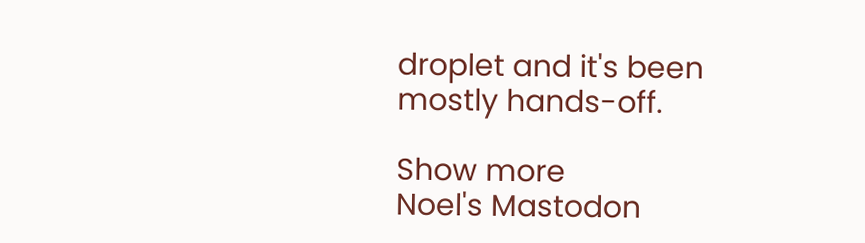droplet and it's been mostly hands-off.

Show more
Noel's Mastodon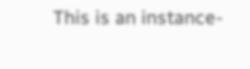This is an instance-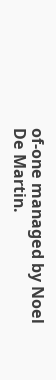of-one managed by Noel De Martin.